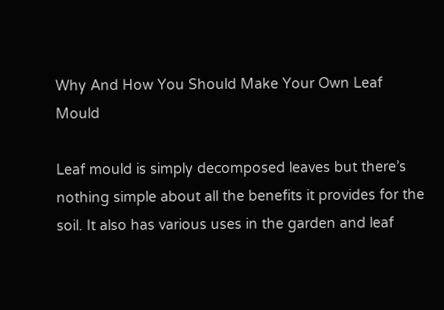Why And How You Should Make Your Own Leaf Mould

Leaf mould is simply decomposed leaves but there’s nothing simple about all the benefits it provides for the soil. It also has various uses in the garden and leaf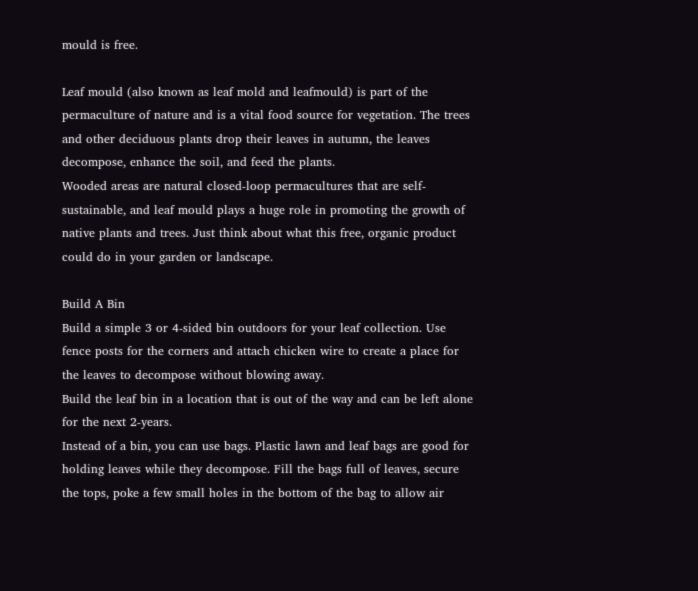mould is free.

Leaf mould (also known as leaf mold and leafmould) is part of the permaculture of nature and is a vital food source for vegetation. The trees and other deciduous plants drop their leaves in autumn, the leaves decompose, enhance the soil, and feed the plants.
Wooded areas are natural closed-loop permacultures that are self-sustainable, and leaf mould plays a huge role in promoting the growth of native plants and trees. Just think about what this free, organic product could do in your garden or landscape.

Build A Bin
Build a simple 3 or 4-sided bin outdoors for your leaf collection. Use fence posts for the corners and attach chicken wire to create a place for the leaves to decompose without blowing away.
Build the leaf bin in a location that is out of the way and can be left alone for the next 2-years.
Instead of a bin, you can use bags. Plastic lawn and leaf bags are good for holding leaves while they decompose. Fill the bags full of leaves, secure the tops, poke a few small holes in the bottom of the bag to allow air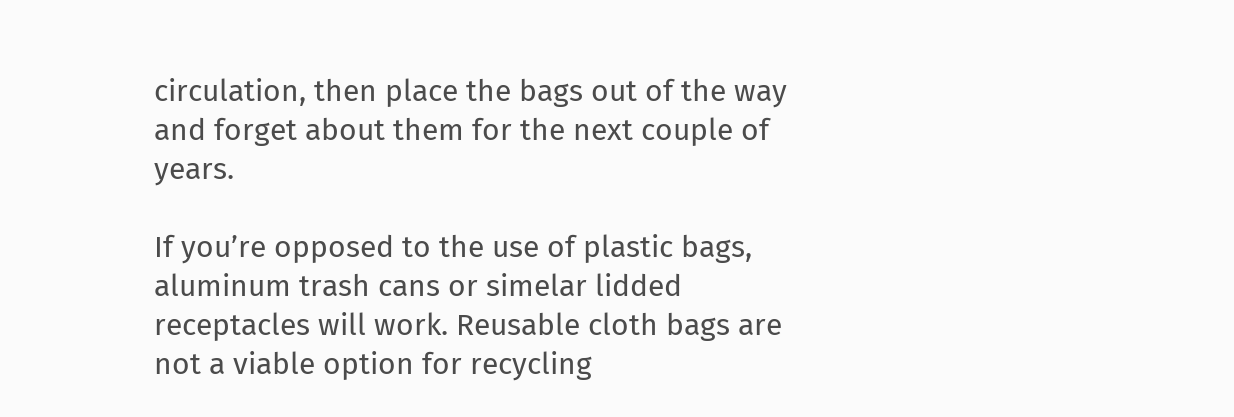circulation, then place the bags out of the way and forget about them for the next couple of years.

If you’re opposed to the use of plastic bags, aluminum trash cans or simelar lidded receptacles will work. Reusable cloth bags are not a viable option for recycling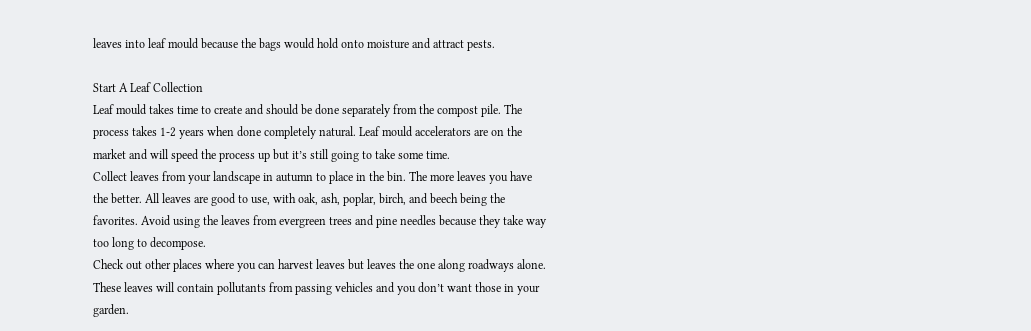leaves into leaf mould because the bags would hold onto moisture and attract pests.

Start A Leaf Collection
Leaf mould takes time to create and should be done separately from the compost pile. The process takes 1-2 years when done completely natural. Leaf mould accelerators are on the market and will speed the process up but it’s still going to take some time.
Collect leaves from your landscape in autumn to place in the bin. The more leaves you have the better. All leaves are good to use, with oak, ash, poplar, birch, and beech being the favorites. Avoid using the leaves from evergreen trees and pine needles because they take way too long to decompose.
Check out other places where you can harvest leaves but leaves the one along roadways alone. These leaves will contain pollutants from passing vehicles and you don’t want those in your garden.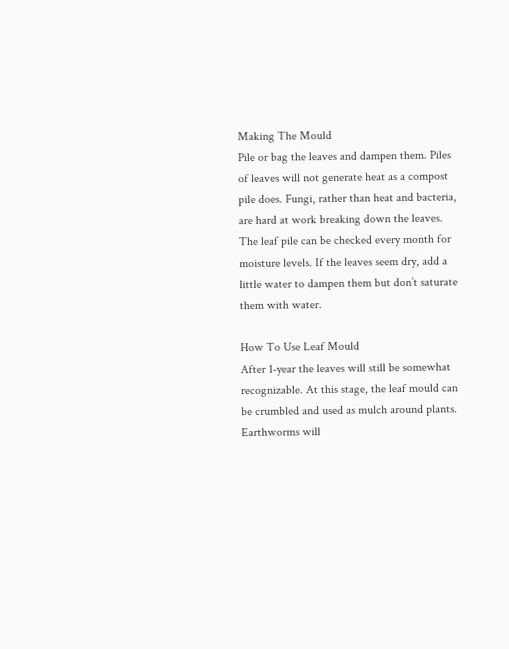Making The Mould
Pile or bag the leaves and dampen them. Piles of leaves will not generate heat as a compost pile does. Fungi, rather than heat and bacteria, are hard at work breaking down the leaves.
The leaf pile can be checked every month for moisture levels. If the leaves seem dry, add a little water to dampen them but don’t saturate them with water.

How To Use Leaf Mould
After 1-year the leaves will still be somewhat recognizable. At this stage, the leaf mould can be crumbled and used as mulch around plants. Earthworms will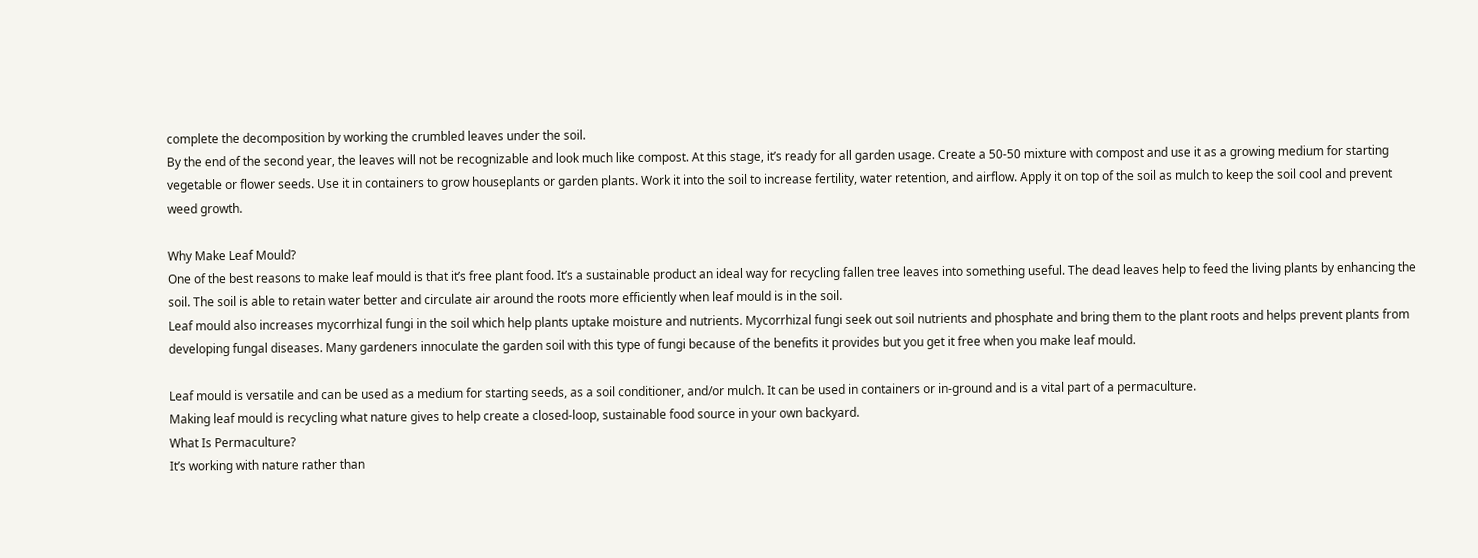complete the decomposition by working the crumbled leaves under the soil.
By the end of the second year, the leaves will not be recognizable and look much like compost. At this stage, it’s ready for all garden usage. Create a 50-50 mixture with compost and use it as a growing medium for starting vegetable or flower seeds. Use it in containers to grow houseplants or garden plants. Work it into the soil to increase fertility, water retention, and airflow. Apply it on top of the soil as mulch to keep the soil cool and prevent weed growth.

Why Make Leaf Mould?
One of the best reasons to make leaf mould is that it’s free plant food. It’s a sustainable product an ideal way for recycling fallen tree leaves into something useful. The dead leaves help to feed the living plants by enhancing the soil. The soil is able to retain water better and circulate air around the roots more efficiently when leaf mould is in the soil.
Leaf mould also increases mycorrhizal fungi in the soil which help plants uptake moisture and nutrients. Mycorrhizal fungi seek out soil nutrients and phosphate and bring them to the plant roots and helps prevent plants from developing fungal diseases. Many gardeners innoculate the garden soil with this type of fungi because of the benefits it provides but you get it free when you make leaf mould.

Leaf mould is versatile and can be used as a medium for starting seeds, as a soil conditioner, and/or mulch. It can be used in containers or in-ground and is a vital part of a permaculture.
Making leaf mould is recycling what nature gives to help create a closed-loop, sustainable food source in your own backyard.
What Is Permaculture?
It’s working with nature rather than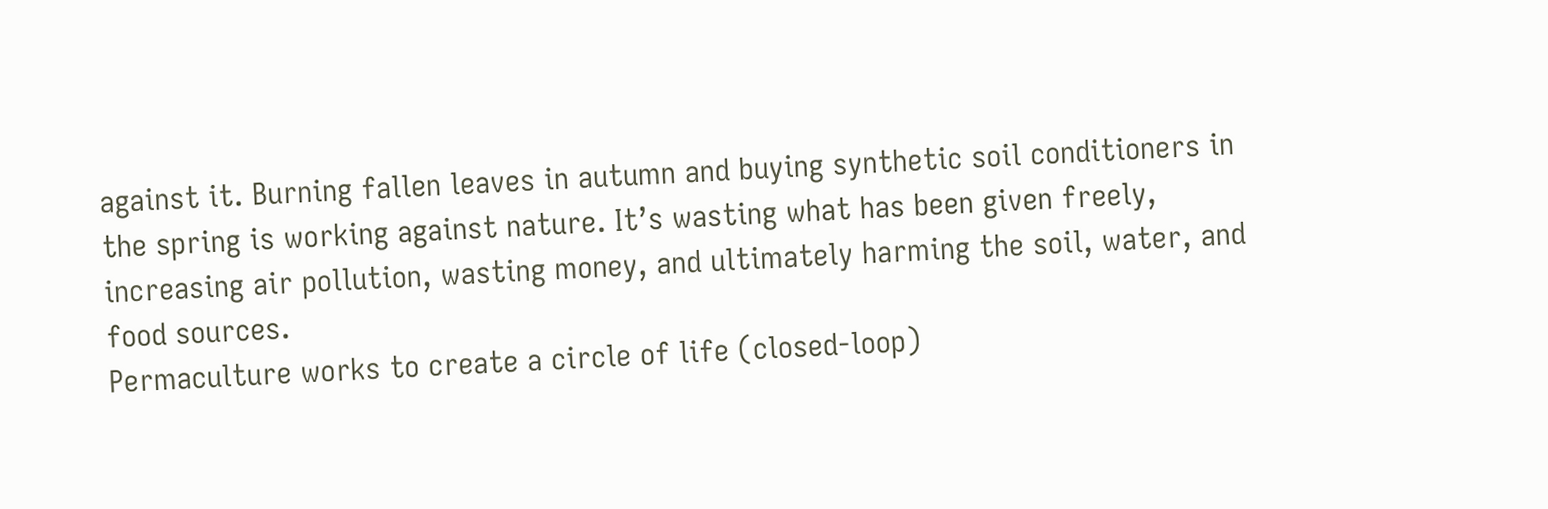against it. Burning fallen leaves in autumn and buying synthetic soil conditioners in the spring is working against nature. It’s wasting what has been given freely, increasing air pollution, wasting money, and ultimately harming the soil, water, and food sources.
Permaculture works to create a circle of life (closed-loop)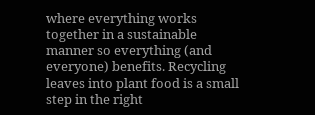where everything works together in a sustainable manner so everything (and everyone) benefits. Recycling leaves into plant food is a small step in the right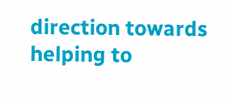direction towards helping to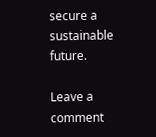secure a sustainable future.

Leave a comment